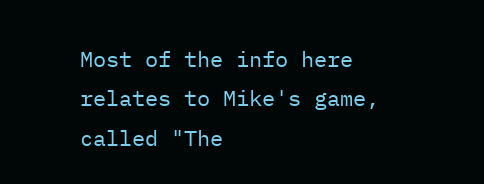Most of the info here relates to Mike's game, called "The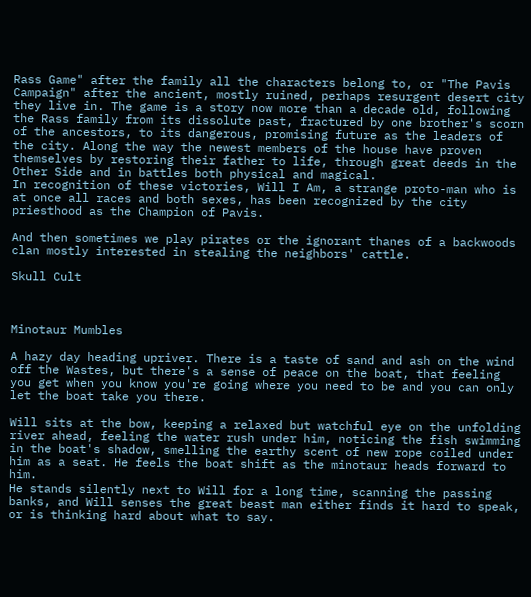Rass Game" after the family all the characters belong to, or "The Pavis Campaign" after the ancient, mostly ruined, perhaps resurgent desert city they live in. The game is a story now more than a decade old, following the Rass family from its dissolute past, fractured by one brother's scorn of the ancestors, to its dangerous, promising future as the leaders of the city. Along the way the newest members of the house have proven themselves by restoring their father to life, through great deeds in the Other Side and in battles both physical and magical.
In recognition of these victories, Will I Am, a strange proto-man who is at once all races and both sexes, has been recognized by the city priesthood as the Champion of Pavis.

And then sometimes we play pirates or the ignorant thanes of a backwoods clan mostly interested in stealing the neighbors' cattle.

Skull Cult



Minotaur Mumbles

A hazy day heading upriver. There is a taste of sand and ash on the wind off the Wastes, but there's a sense of peace on the boat, that feeling you get when you know you're going where you need to be and you can only let the boat take you there.

Will sits at the bow, keeping a relaxed but watchful eye on the unfolding river ahead, feeling the water rush under him, noticing the fish swimming in the boat's shadow, smelling the earthy scent of new rope coiled under him as a seat. He feels the boat shift as the minotaur heads forward to him.
He stands silently next to Will for a long time, scanning the passing banks, and Will senses the great beast man either finds it hard to speak, or is thinking hard about what to say.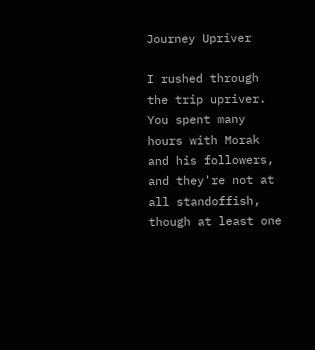Journey Upriver

I rushed through the trip upriver. You spent many hours with Morak and his followers, and they're not at all standoffish, though at least one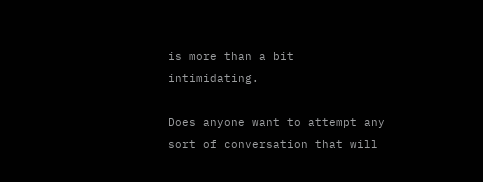is more than a bit intimidating.

Does anyone want to attempt any sort of conversation that will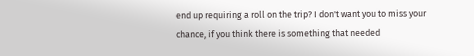end up requiring a roll on the trip? I don't want you to miss your chance, if you think there is something that needed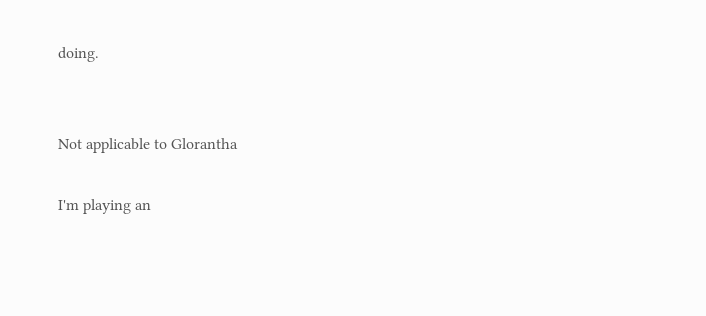doing.


Not applicable to Glorantha

I'm playing an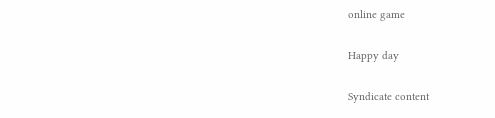online game

Happy day

Syndicate content